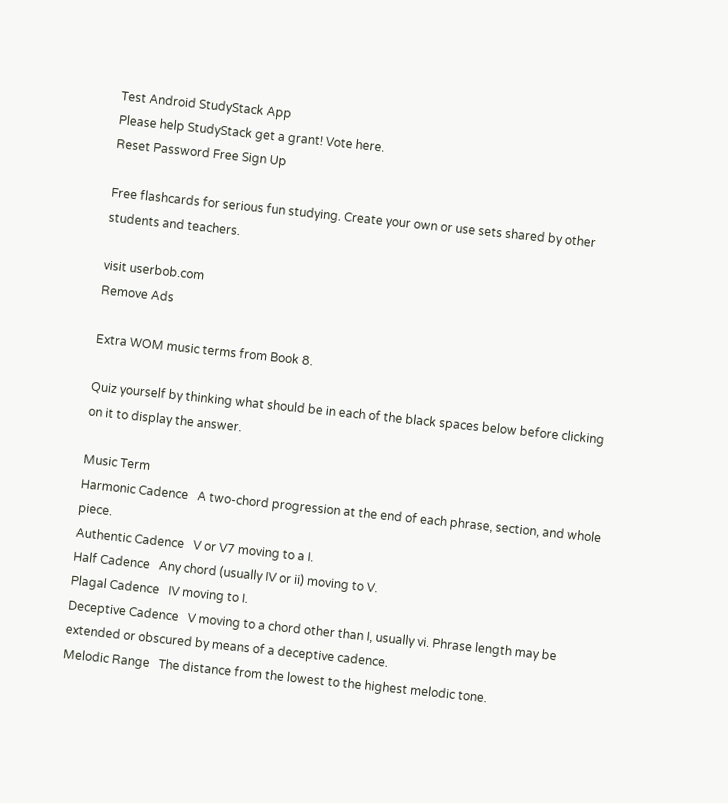Test Android StudyStack App
Please help StudyStack get a grant! Vote here.
Reset Password Free Sign Up

Free flashcards for serious fun studying. Create your own or use sets shared by other students and teachers.

visit userbob.com
Remove Ads

Extra WOM music terms from Book 8.

Quiz yourself by thinking what should be in each of the black spaces below before clicking on it to display the answer.

Music Term
Harmonic Cadence   A two-chord progression at the end of each phrase, section, and whole piece.
Authentic Cadence   V or V7 moving to a I.
Half Cadence   Any chord (usually IV or ii) moving to V.
Plagal Cadence   IV moving to I.
Deceptive Cadence   V moving to a chord other than I, usually vi. Phrase length may be extended or obscured by means of a deceptive cadence.
Melodic Range   The distance from the lowest to the highest melodic tone.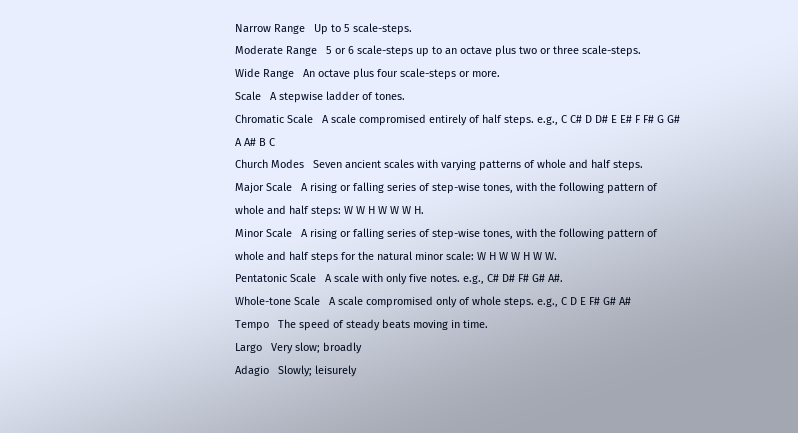Narrow Range   Up to 5 scale-steps.
Moderate Range   5 or 6 scale-steps up to an octave plus two or three scale-steps.
Wide Range   An octave plus four scale-steps or more.
Scale   A stepwise ladder of tones.
Chromatic Scale   A scale compromised entirely of half steps. e.g., C C# D D# E E# F F# G G# A A# B C
Church Modes   Seven ancient scales with varying patterns of whole and half steps.
Major Scale   A rising or falling series of step-wise tones, with the following pattern of whole and half steps: W W H W W W H.
Minor Scale   A rising or falling series of step-wise tones, with the following pattern of whole and half steps for the natural minor scale: W H W W H W W.
Pentatonic Scale   A scale with only five notes. e.g., C# D# F# G# A#.
Whole-tone Scale   A scale compromised only of whole steps. e.g., C D E F# G# A#
Tempo   The speed of steady beats moving in time.
Largo   Very slow; broadly
Adagio   Slowly; leisurely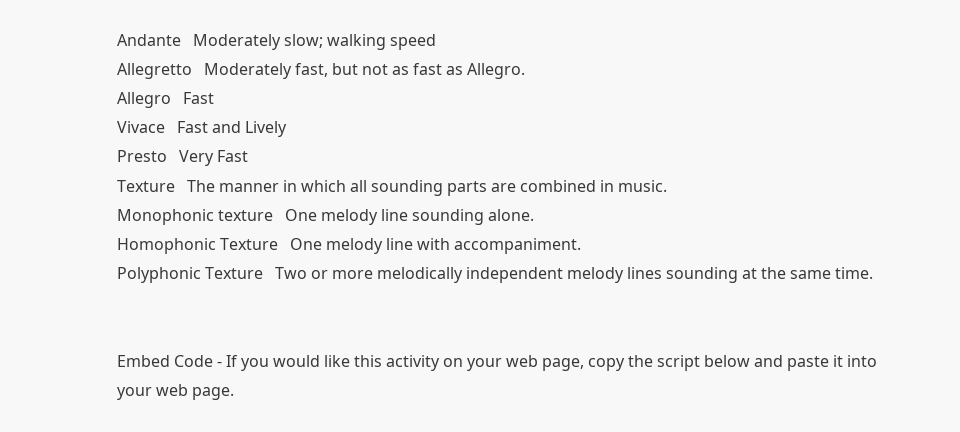Andante   Moderately slow; walking speed
Allegretto   Moderately fast, but not as fast as Allegro.
Allegro   Fast
Vivace   Fast and Lively
Presto   Very Fast
Texture   The manner in which all sounding parts are combined in music.
Monophonic texture   One melody line sounding alone.
Homophonic Texture   One melody line with accompaniment.
Polyphonic Texture   Two or more melodically independent melody lines sounding at the same time.


Embed Code - If you would like this activity on your web page, copy the script below and paste it into your web page.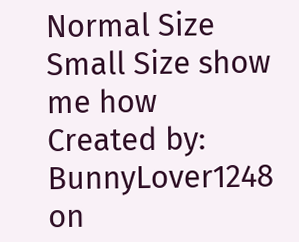Normal Size     Small Size show me how
Created by: BunnyLover1248 on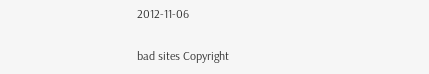2012-11-06

bad sites Copyright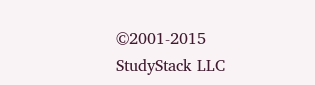©2001-2015  StudyStack LLC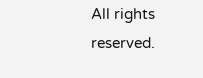All rights reserved.